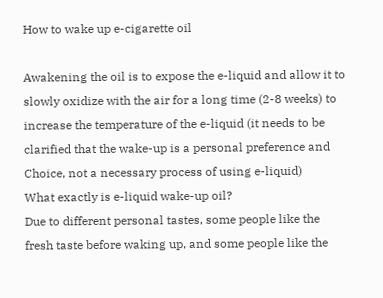How to wake up e-cigarette oil

Awakening the oil is to expose the e-liquid and allow it to slowly oxidize with the air for a long time (2-8 weeks) to increase the temperature of the e-liquid (it needs to be clarified that the wake-up is a personal preference and Choice, not a necessary process of using e-liquid)
What exactly is e-liquid wake-up oil?
Due to different personal tastes, some people like the fresh taste before waking up, and some people like the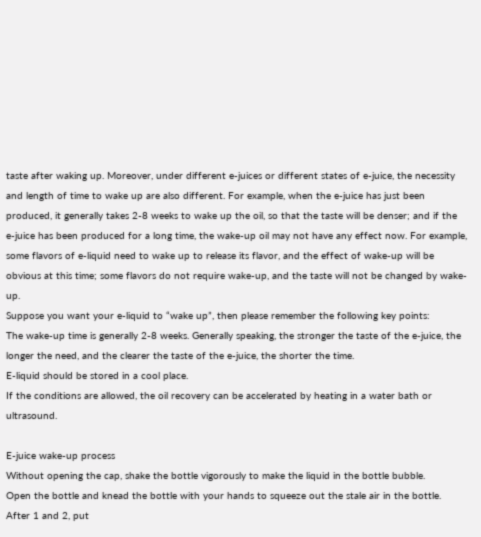taste after waking up. Moreover, under different e-juices or different states of e-juice, the necessity and length of time to wake up are also different. For example, when the e-juice has just been produced, it generally takes 2-8 weeks to wake up the oil, so that the taste will be denser; and if the e-juice has been produced for a long time, the wake-up oil may not have any effect now. For example, some flavors of e-liquid need to wake up to release its flavor, and the effect of wake-up will be obvious at this time; some flavors do not require wake-up, and the taste will not be changed by wake-up.
Suppose you want your e-liquid to “wake up”, then please remember the following key points:
The wake-up time is generally 2-8 weeks. Generally speaking, the stronger the taste of the e-juice, the longer the need, and the clearer the taste of the e-juice, the shorter the time.
E-liquid should be stored in a cool place.
If the conditions are allowed, the oil recovery can be accelerated by heating in a water bath or ultrasound.

E-juice wake-up process
Without opening the cap, shake the bottle vigorously to make the liquid in the bottle bubble.
Open the bottle and knead the bottle with your hands to squeeze out the stale air in the bottle.
After 1 and 2, put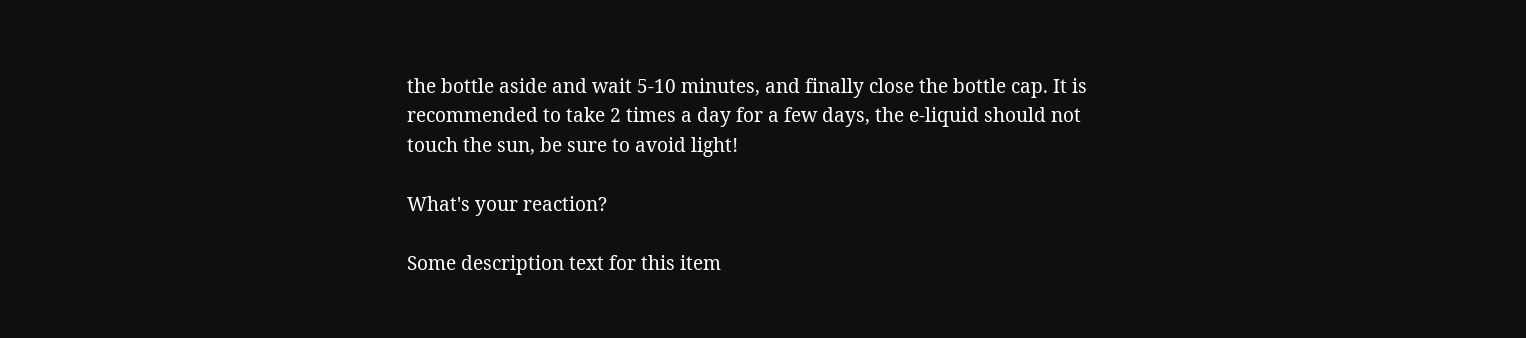the bottle aside and wait 5-10 minutes, and finally close the bottle cap. It is recommended to take 2 times a day for a few days, the e-liquid should not touch the sun, be sure to avoid light!

What's your reaction?

Some description text for this item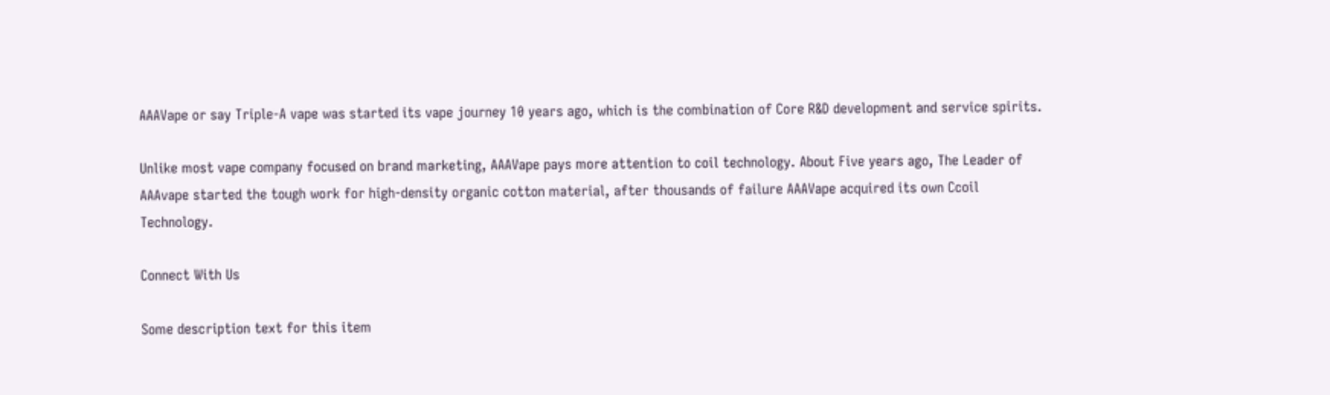AAAVape or say Triple-A vape was started its vape journey 10 years ago, which is the combination of Core R&D development and service spirits.

Unlike most vape company focused on brand marketing, AAAVape pays more attention to coil technology. About Five years ago, The Leader of AAAvape started the tough work for high-density organic cotton material, after thousands of failure AAAVape acquired its own Ccoil Technology.

Connect With Us

Some description text for this item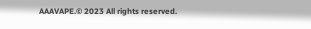AAAVAPE.© 2023 All rights reserved.